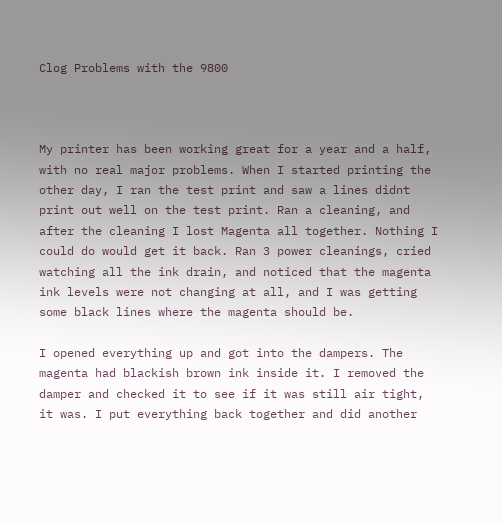Clog Problems with the 9800



My printer has been working great for a year and a half, with no real major problems. When I started printing the other day, I ran the test print and saw a lines didnt print out well on the test print. Ran a cleaning, and after the cleaning I lost Magenta all together. Nothing I could do would get it back. Ran 3 power cleanings, cried watching all the ink drain, and noticed that the magenta ink levels were not changing at all, and I was getting some black lines where the magenta should be.

I opened everything up and got into the dampers. The magenta had blackish brown ink inside it. I removed the damper and checked it to see if it was still air tight, it was. I put everything back together and did another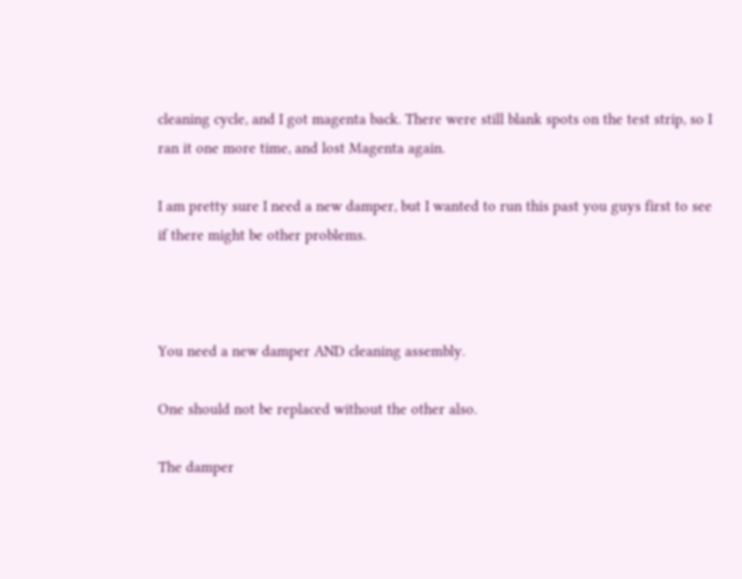cleaning cycle, and I got magenta back. There were still blank spots on the test strip, so I ran it one more time, and lost Magenta again.

I am pretty sure I need a new damper, but I wanted to run this past you guys first to see if there might be other problems.



You need a new damper AND cleaning assembly.

One should not be replaced without the other also.

The damper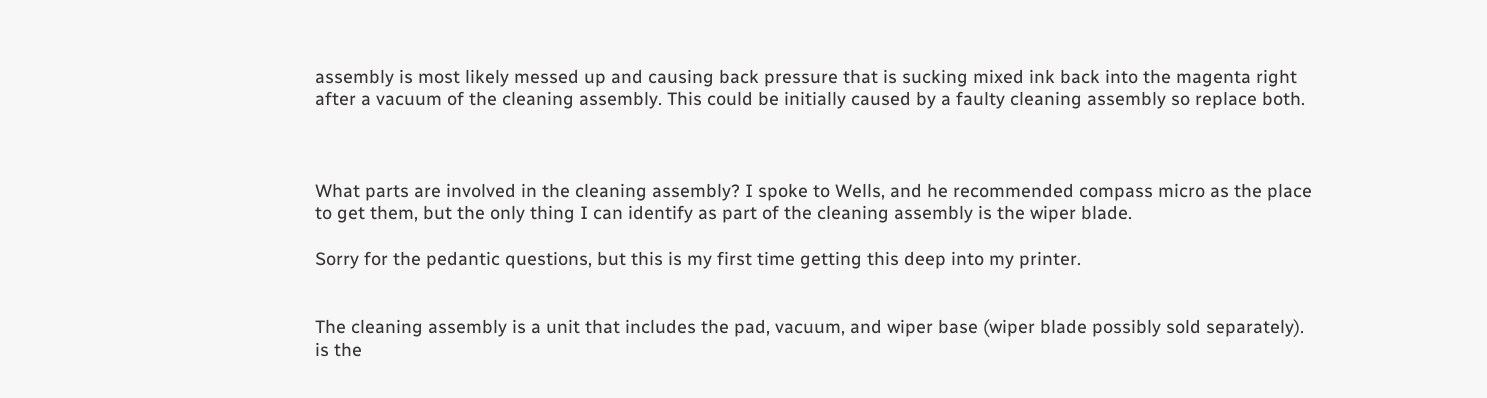assembly is most likely messed up and causing back pressure that is sucking mixed ink back into the magenta right after a vacuum of the cleaning assembly. This could be initially caused by a faulty cleaning assembly so replace both.



What parts are involved in the cleaning assembly? I spoke to Wells, and he recommended compass micro as the place to get them, but the only thing I can identify as part of the cleaning assembly is the wiper blade.

Sorry for the pedantic questions, but this is my first time getting this deep into my printer.


The cleaning assembly is a unit that includes the pad, vacuum, and wiper base (wiper blade possibly sold separately). is the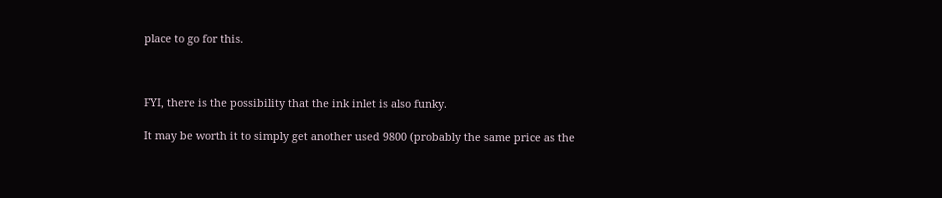place to go for this.



FYI, there is the possibility that the ink inlet is also funky.

It may be worth it to simply get another used 9800 (probably the same price as the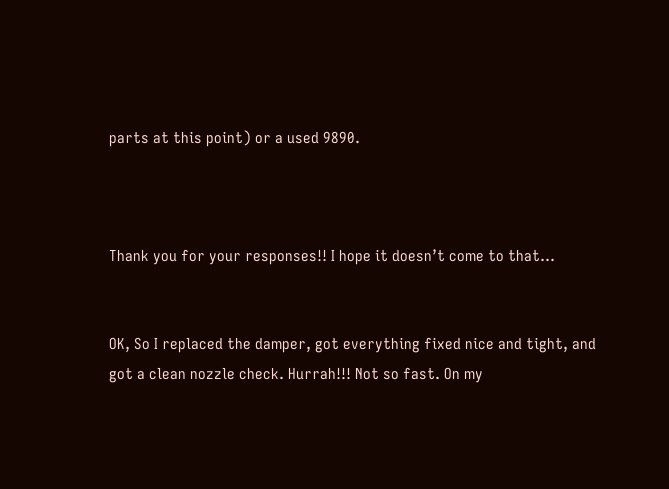parts at this point) or a used 9890.



Thank you for your responses!! I hope it doesn’t come to that…


OK, So I replaced the damper, got everything fixed nice and tight, and got a clean nozzle check. Hurrah!!! Not so fast. On my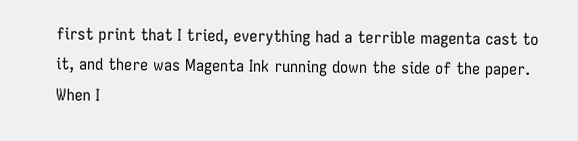first print that I tried, everything had a terrible magenta cast to it, and there was Magenta Ink running down the side of the paper. When I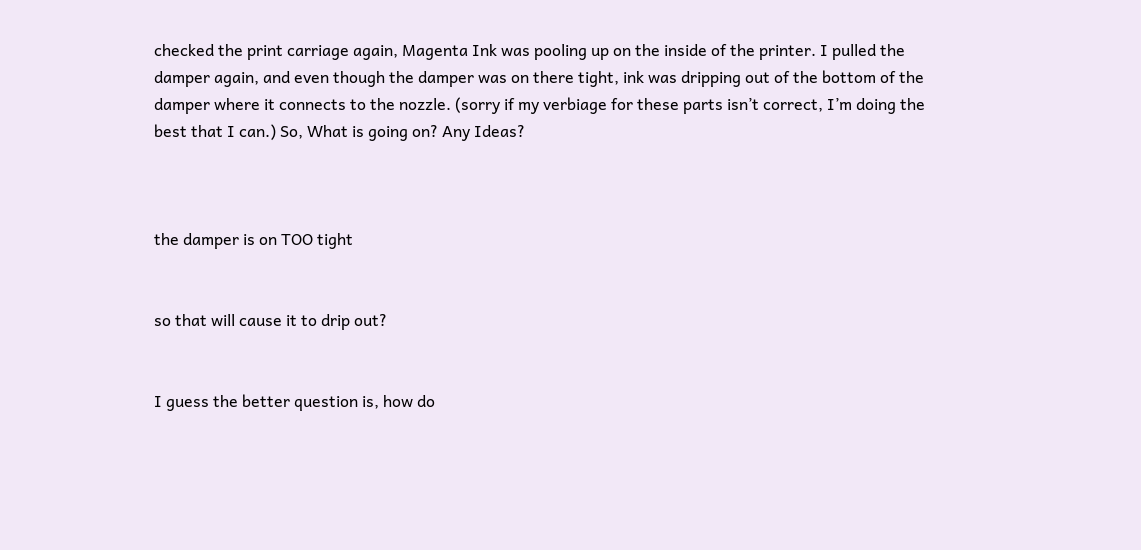checked the print carriage again, Magenta Ink was pooling up on the inside of the printer. I pulled the damper again, and even though the damper was on there tight, ink was dripping out of the bottom of the damper where it connects to the nozzle. (sorry if my verbiage for these parts isn’t correct, I’m doing the best that I can.) So, What is going on? Any Ideas?



the damper is on TOO tight


so that will cause it to drip out?


I guess the better question is, how do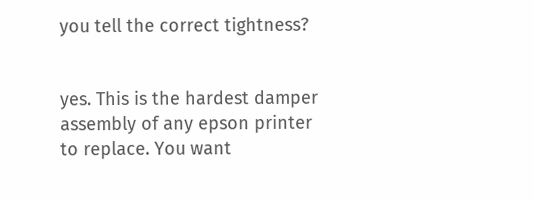you tell the correct tightness?


yes. This is the hardest damper assembly of any epson printer to replace. You want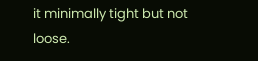it minimally tight but not loose.